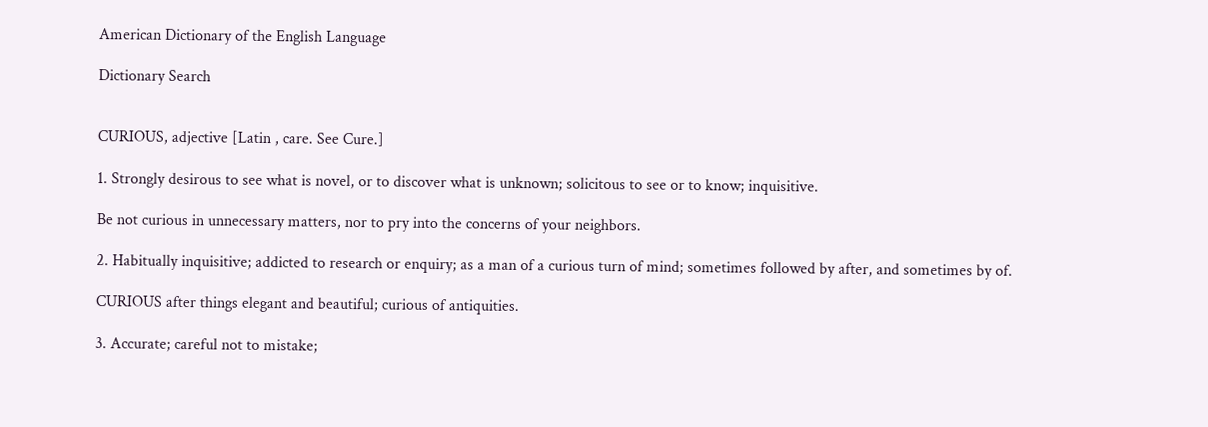American Dictionary of the English Language

Dictionary Search


CURIOUS, adjective [Latin , care. See Cure.]

1. Strongly desirous to see what is novel, or to discover what is unknown; solicitous to see or to know; inquisitive.

Be not curious in unnecessary matters, nor to pry into the concerns of your neighbors.

2. Habitually inquisitive; addicted to research or enquiry; as a man of a curious turn of mind; sometimes followed by after, and sometimes by of.

CURIOUS after things elegant and beautiful; curious of antiquities.

3. Accurate; careful not to mistake;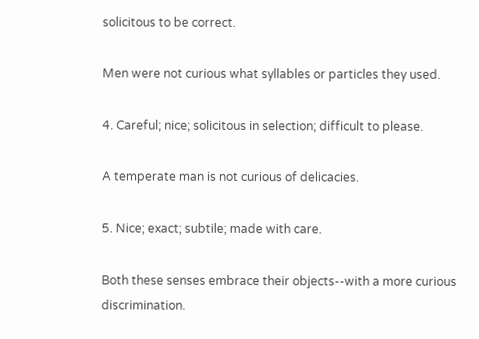solicitous to be correct.

Men were not curious what syllables or particles they used.

4. Careful; nice; solicitous in selection; difficult to please.

A temperate man is not curious of delicacies.

5. Nice; exact; subtile; made with care.

Both these senses embrace their objects--with a more curious discrimination.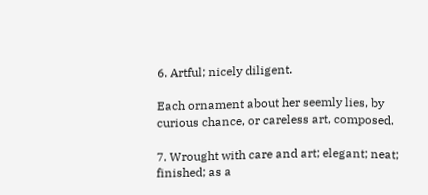6. Artful; nicely diligent.

Each ornament about her seemly lies, by curious chance, or careless art, composed.

7. Wrought with care and art; elegant; neat; finished; as a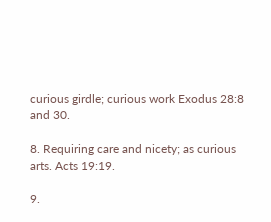curious girdle; curious work Exodus 28:8 and 30.

8. Requiring care and nicety; as curious arts. Acts 19:19.

9.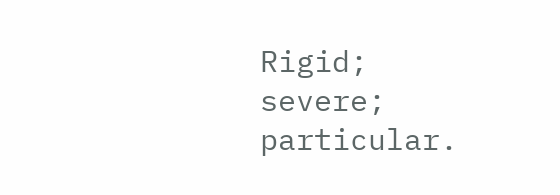Rigid; severe; particular.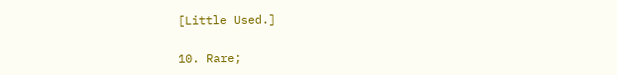[Little Used.]

10. Rare;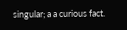singular; a a curious fact.